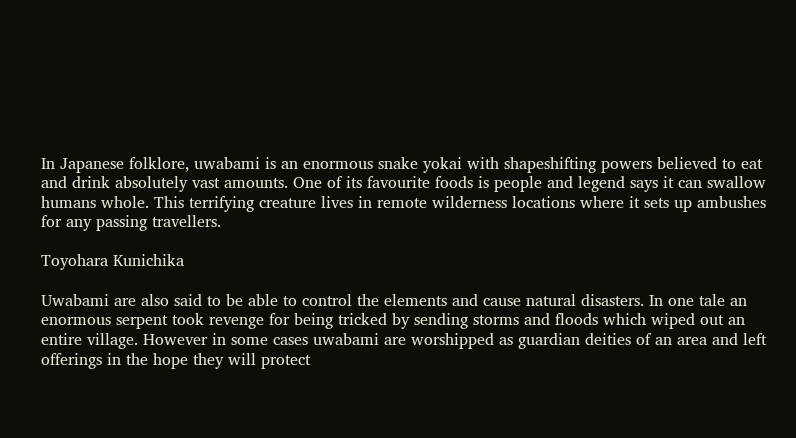In Japanese folklore, uwabami is an enormous snake yokai with shapeshifting powers believed to eat and drink absolutely vast amounts. One of its favourite foods is people and legend says it can swallow humans whole. This terrifying creature lives in remote wilderness locations where it sets up ambushes for any passing travellers.

Toyohara Kunichika

Uwabami are also said to be able to control the elements and cause natural disasters. In one tale an enormous serpent took revenge for being tricked by sending storms and floods which wiped out an entire village. However in some cases uwabami are worshipped as guardian deities of an area and left offerings in the hope they will protect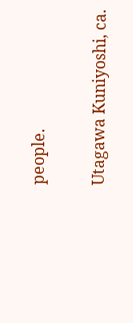people.

Utagawa Kuniyoshi, ca.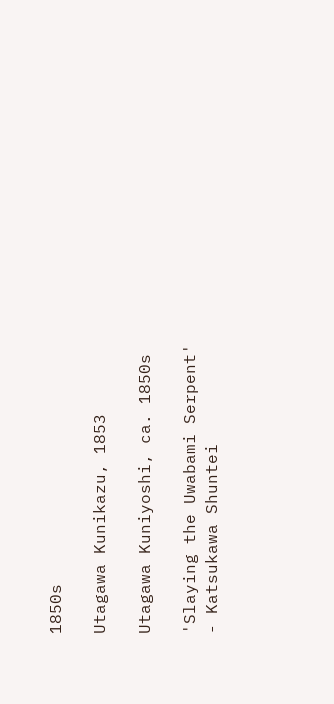1850s

Utagawa Kunikazu, 1853

Utagawa Kuniyoshi, ca. 1850s

'Slaying the Uwabami Serpent' - Katsukawa Shuntei